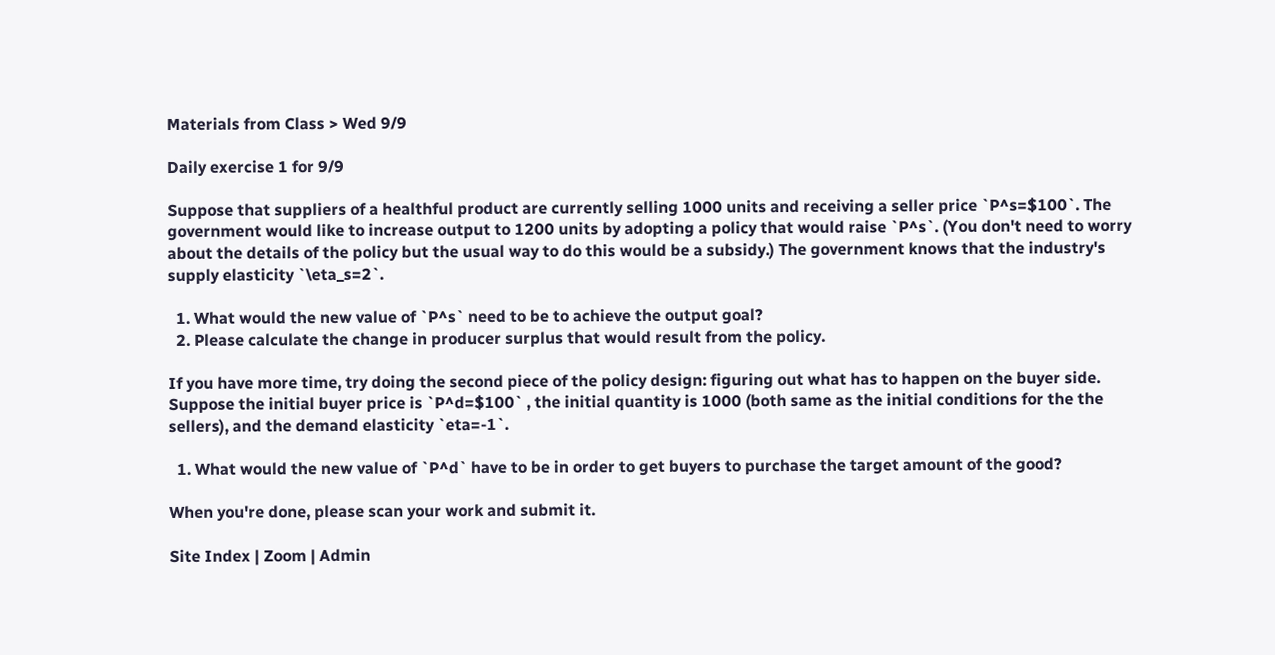Materials from Class > Wed 9/9

Daily exercise 1 for 9/9

Suppose that suppliers of a healthful product are currently selling 1000 units and receiving a seller price `P^s=$100`. The government would like to increase output to 1200 units by adopting a policy that would raise `P^s`. (You don't need to worry about the details of the policy but the usual way to do this would be a subsidy.) The government knows that the industry's supply elasticity `\eta_s=2`.

  1. What would the new value of `P^s` need to be to achieve the output goal?
  2. Please calculate the change in producer surplus that would result from the policy.

If you have more time, try doing the second piece of the policy design: figuring out what has to happen on the buyer side. Suppose the initial buyer price is `P^d=$100` , the initial quantity is 1000 (both same as the initial conditions for the the sellers), and the demand elasticity `eta=-1`.

  1. What would the new value of `P^d` have to be in order to get buyers to purchase the target amount of the good?

When you're done, please scan your work and submit it.

Site Index | Zoom | Admin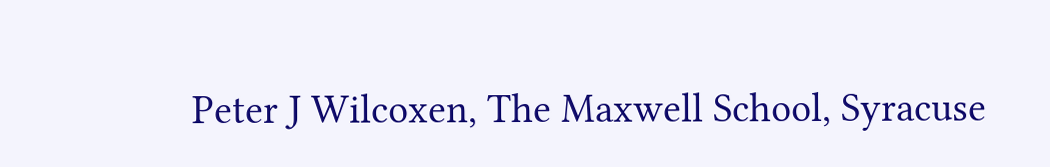Peter J Wilcoxen, The Maxwell School, Syracuse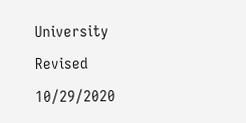University
Revised 10/29/2020